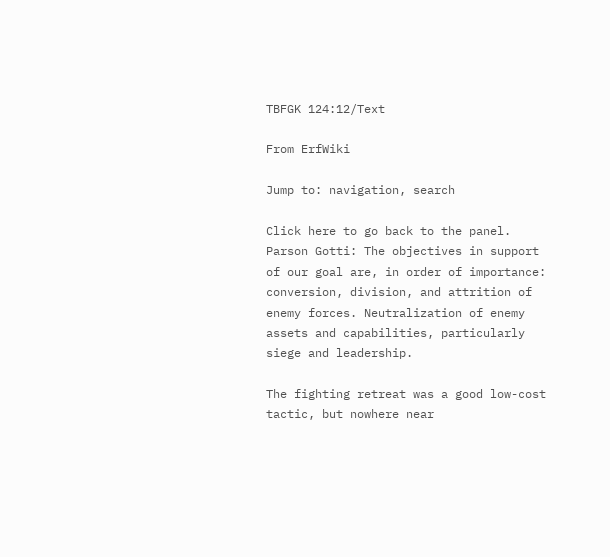TBFGK 124:12/Text

From ErfWiki

Jump to: navigation, search

Click here to go back to the panel.
Parson Gotti: The objectives in support of our goal are, in order of importance: conversion, division, and attrition of enemy forces. Neutralization of enemy assets and capabilities, particularly siege and leadership.

The fighting retreat was a good low-cost tactic, but nowhere near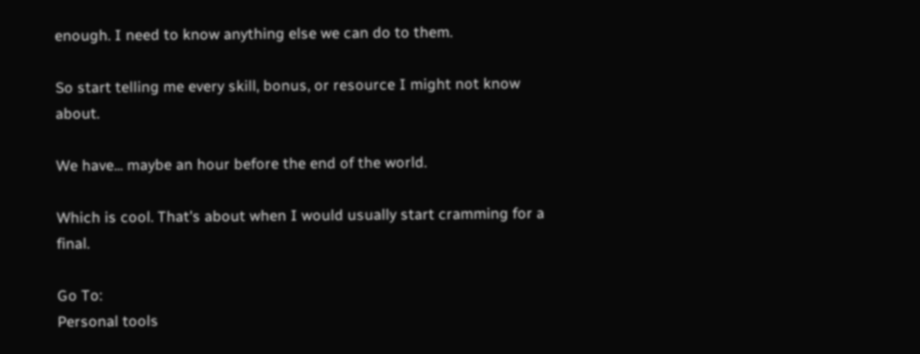enough. I need to know anything else we can do to them.

So start telling me every skill, bonus, or resource I might not know about.

We have... maybe an hour before the end of the world.

Which is cool. That's about when I would usually start cramming for a final.

Go To:
Personal tools